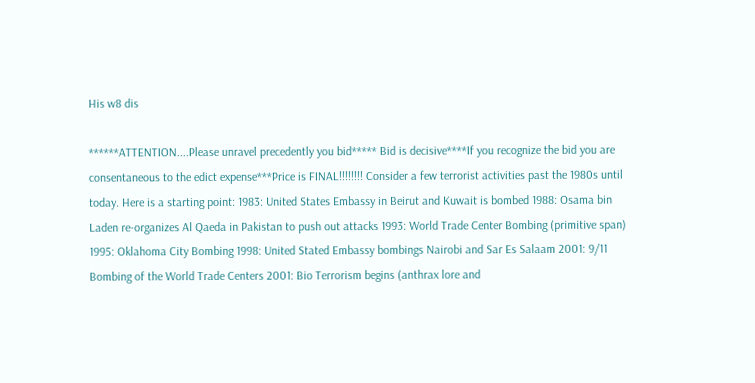His w8 dis

******ATTENTION....Please unravel precedently you bid***** Bid is decisive****If you recognize the bid you are consentaneous to the edict expense***Price is FINAL!!!!!!!! Consider a few terrorist activities past the 1980s until today. Here is a starting point: 1983: United States Embassy in Beirut and Kuwait is bombed 1988: Osama bin Laden re-organizes Al Qaeda in Pakistan to push out attacks 1993: World Trade Center Bombing (primitive span) 1995: Oklahoma City Bombing 1998: United Stated Embassy bombings Nairobi and Sar Es Salaam 2001: 9/11 Bombing of the World Trade Centers 2001: Bio Terrorism begins (anthrax lore and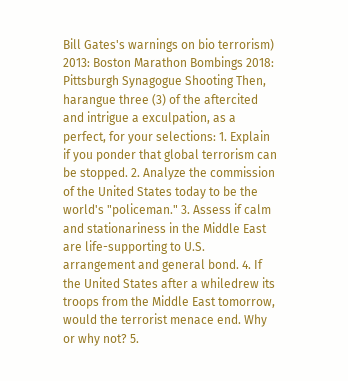Bill Gates's warnings on bio terrorism) 2013: Boston Marathon Bombings 2018: Pittsburgh Synagogue Shooting Then, harangue three (3) of the aftercited and intrigue a exculpation, as a perfect, for your selections: 1. Explain if you ponder that global terrorism can be stopped. 2. Analyze the commission of the United States today to be the world's "policeman." 3. Assess if calm and stationariness in the Middle East are life-supporting to U.S. arrangement and general bond. 4. If the United States after a whiledrew its troops from the Middle East tomorrow, would the terrorist menace end. Why or why not? 5.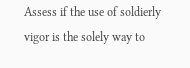Assess if the use of soldierly vigor is the solely way to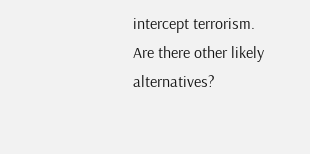intercept terrorism. Are there other likely alternatives?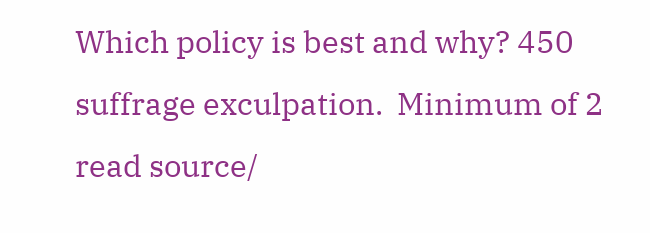Which policy is best and why? 450 suffrage exculpation.  Minimum of 2 read source/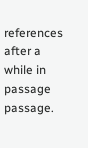references after a while in passage passage.